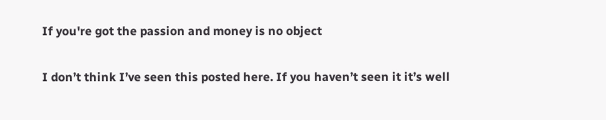If you're got the passion and money is no object

I don’t think I’ve seen this posted here. If you haven’t seen it it’s well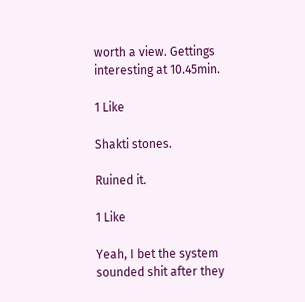worth a view. Gettings interesting at 10.45min.

1 Like

Shakti stones.

Ruined it.

1 Like

Yeah, I bet the system sounded shit after they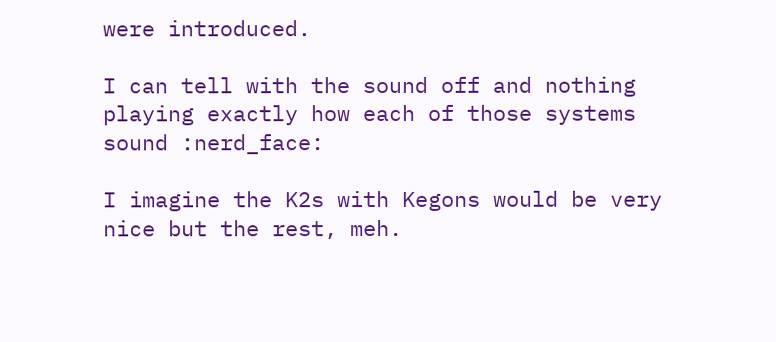were introduced.

I can tell with the sound off and nothing playing exactly how each of those systems sound :nerd_face:

I imagine the K2s with Kegons would be very nice but the rest, meh.